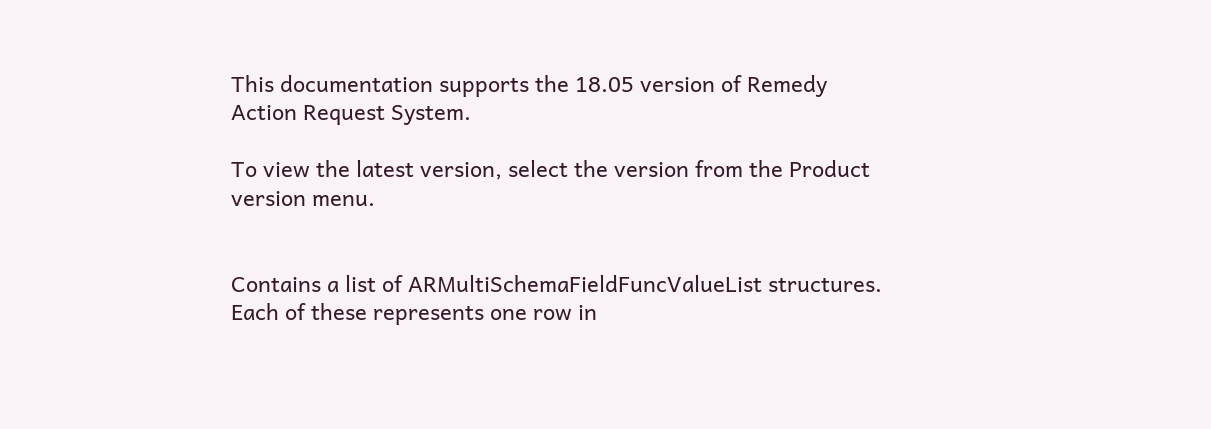This documentation supports the 18.05 version of Remedy Action Request System.

To view the latest version, select the version from the Product version menu.


Contains a list of ARMultiSchemaFieldFuncValueList structures. Each of these represents one row in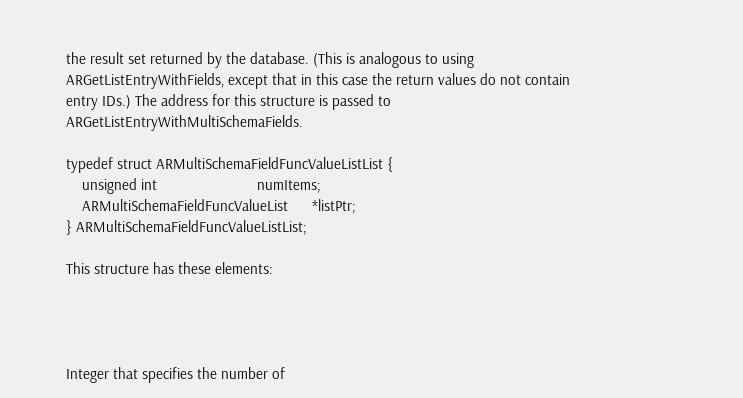the result set returned by the database. (This is analogous to using ARGetListEntryWithFields, except that in this case the return values do not contain entry IDs.) The address for this structure is passed to ARGetListEntryWithMultiSchemaFields.

typedef struct ARMultiSchemaFieldFuncValueListList {
    unsigned int                         numItems;
    ARMultiSchemaFieldFuncValueList      *listPtr;
} ARMultiSchemaFieldFuncValueListList;

This structure has these elements:




Integer that specifies the number of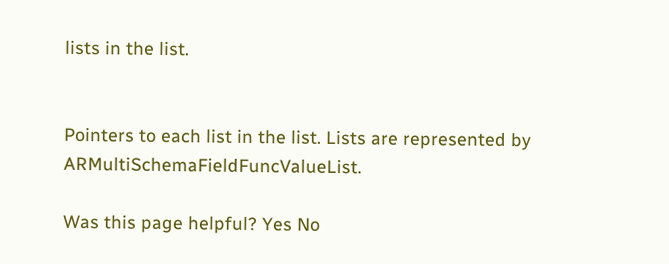lists in the list.


Pointers to each list in the list. Lists are represented by ARMultiSchemaFieldFuncValueList.

Was this page helpful? Yes No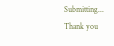Submitting... Thank you